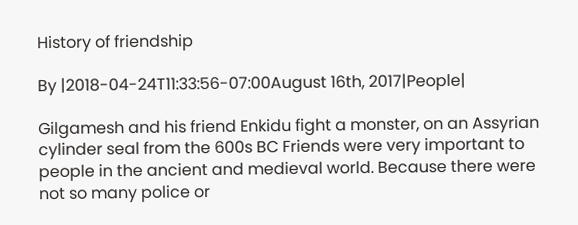History of friendship

By |2018-04-24T11:33:56-07:00August 16th, 2017|People|

Gilgamesh and his friend Enkidu fight a monster, on an Assyrian cylinder seal from the 600s BC Friends were very important to people in the ancient and medieval world. Because there were not so many police or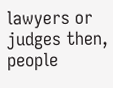lawyers or judges then, people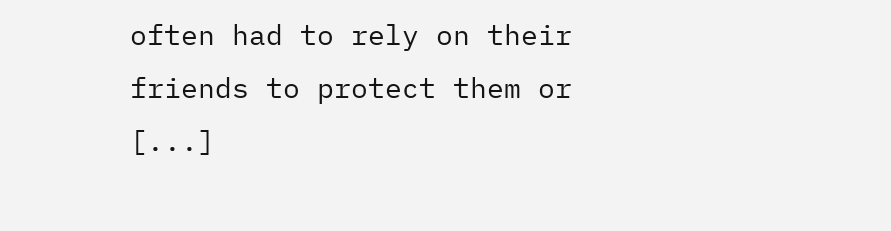often had to rely on their friends to protect them or [...]